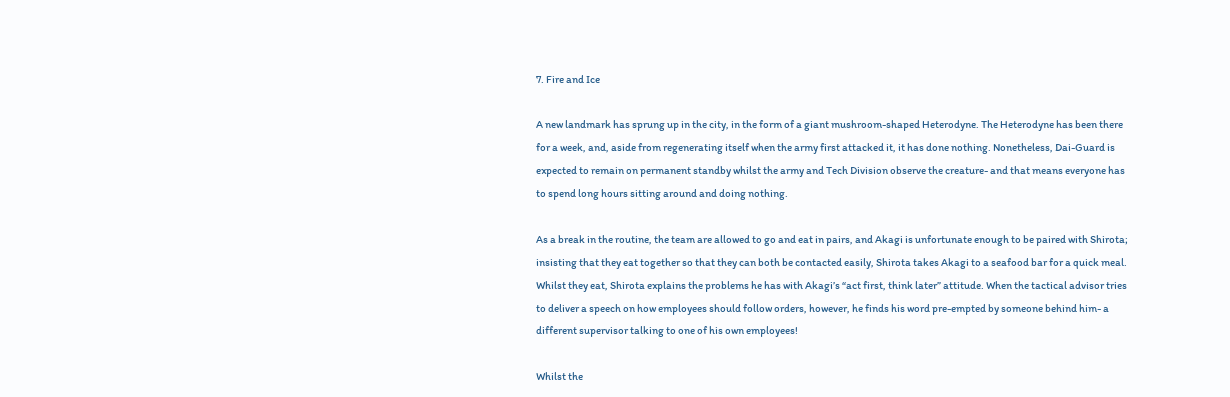7. Fire and Ice

A new landmark has sprung up in the city, in the form of a giant mushroom-shaped Heterodyne. The Heterodyne has been there for a week, and, aside from regenerating itself when the army first attacked it, it has done nothing. Nonetheless, Dai-Guard is expected to remain on permanent standby whilst the army and Tech Division observe the creature- and that means everyone has to spend long hours sitting around and doing nothing.

As a break in the routine, the team are allowed to go and eat in pairs, and Akagi is unfortunate enough to be paired with Shirota; insisting that they eat together so that they can both be contacted easily, Shirota takes Akagi to a seafood bar for a quick meal. Whilst they eat, Shirota explains the problems he has with Akagi’s “act first, think later” attitude. When the tactical advisor tries to deliver a speech on how employees should follow orders, however, he finds his word pre-empted by someone behind him- a different supervisor talking to one of his own employees!

Whilst the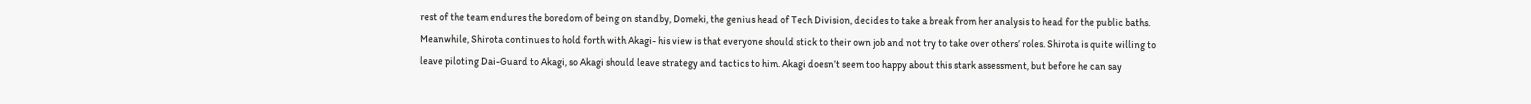rest of the team endures the boredom of being on standby, Domeki, the genius head of Tech Division, decides to take a break from her analysis to head for the public baths. Meanwhile, Shirota continues to hold forth with Akagi- his view is that everyone should stick to their own job and not try to take over others’ roles. Shirota is quite willing to leave piloting Dai-Guard to Akagi, so Akagi should leave strategy and tactics to him. Akagi doesn’t seem too happy about this stark assessment, but before he can say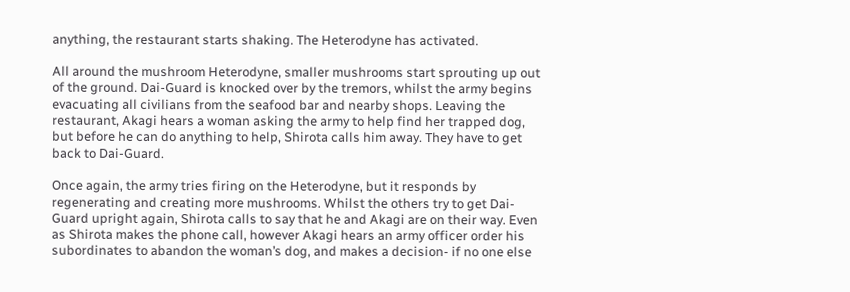anything, the restaurant starts shaking. The Heterodyne has activated.

All around the mushroom Heterodyne, smaller mushrooms start sprouting up out of the ground. Dai-Guard is knocked over by the tremors, whilst the army begins evacuating all civilians from the seafood bar and nearby shops. Leaving the restaurant, Akagi hears a woman asking the army to help find her trapped dog, but before he can do anything to help, Shirota calls him away. They have to get back to Dai-Guard.

Once again, the army tries firing on the Heterodyne, but it responds by regenerating and creating more mushrooms. Whilst the others try to get Dai-Guard upright again, Shirota calls to say that he and Akagi are on their way. Even as Shirota makes the phone call, however Akagi hears an army officer order his subordinates to abandon the woman’s dog, and makes a decision- if no one else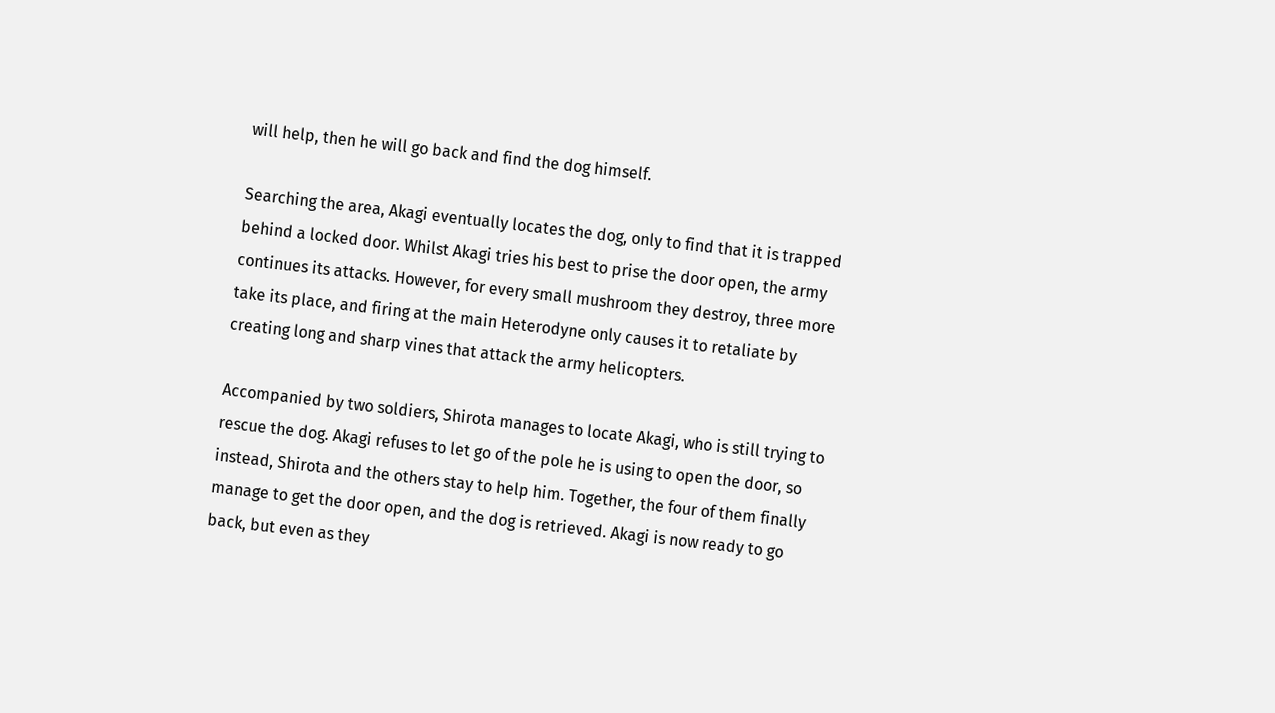will help, then he will go back and find the dog himself.

Searching the area, Akagi eventually locates the dog, only to find that it is trapped behind a locked door. Whilst Akagi tries his best to prise the door open, the army continues its attacks. However, for every small mushroom they destroy, three more take its place, and firing at the main Heterodyne only causes it to retaliate by creating long and sharp vines that attack the army helicopters.

Accompanied by two soldiers, Shirota manages to locate Akagi, who is still trying to rescue the dog. Akagi refuses to let go of the pole he is using to open the door, so instead, Shirota and the others stay to help him. Together, the four of them finally manage to get the door open, and the dog is retrieved. Akagi is now ready to go back, but even as they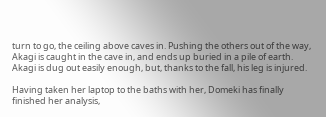turn to go, the ceiling above caves in. Pushing the others out of the way, Akagi is caught in the cave in, and ends up buried in a pile of earth. Akagi is dug out easily enough, but, thanks to the fall, his leg is injured.

Having taken her laptop to the baths with her, Domeki has finally finished her analysis,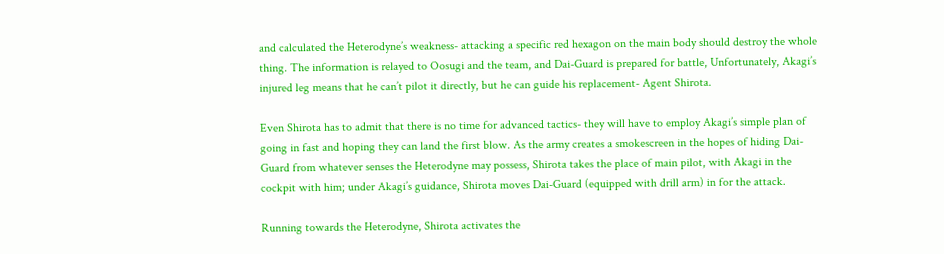and calculated the Heterodyne’s weakness- attacking a specific red hexagon on the main body should destroy the whole thing. The information is relayed to Oosugi and the team, and Dai-Guard is prepared for battle, Unfortunately, Akagi’s injured leg means that he can’t pilot it directly, but he can guide his replacement- Agent Shirota.

Even Shirota has to admit that there is no time for advanced tactics- they will have to employ Akagi’s simple plan of going in fast and hoping they can land the first blow. As the army creates a smokescreen in the hopes of hiding Dai-Guard from whatever senses the Heterodyne may possess, Shirota takes the place of main pilot, with Akagi in the cockpit with him; under Akagi’s guidance, Shirota moves Dai-Guard (equipped with drill arm) in for the attack.

Running towards the Heterodyne, Shirota activates the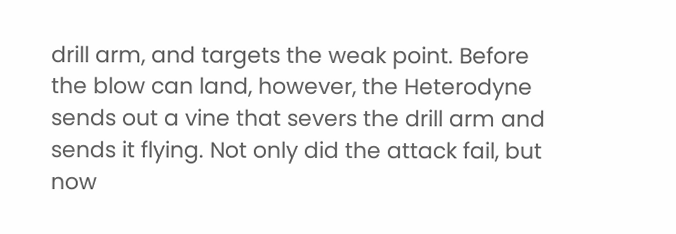drill arm, and targets the weak point. Before the blow can land, however, the Heterodyne sends out a vine that severs the drill arm and sends it flying. Not only did the attack fail, but now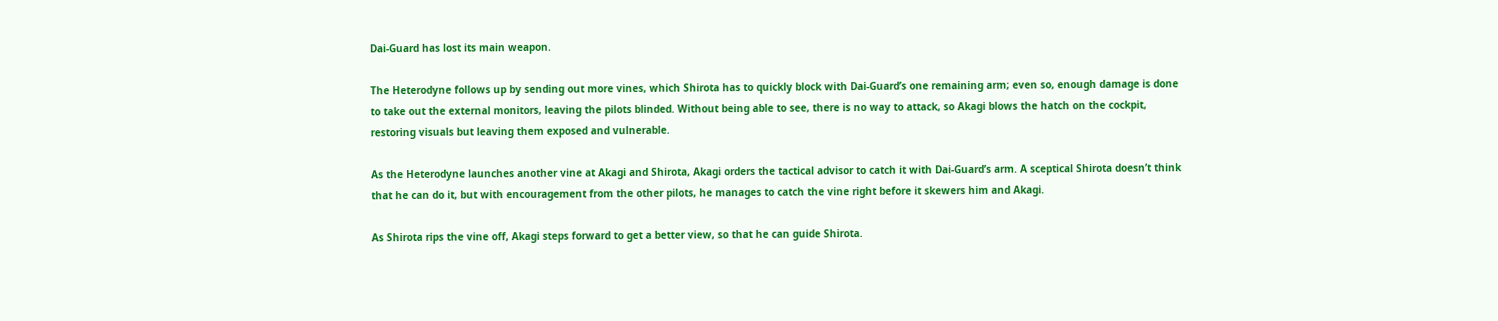Dai-Guard has lost its main weapon.

The Heterodyne follows up by sending out more vines, which Shirota has to quickly block with Dai-Guard’s one remaining arm; even so, enough damage is done to take out the external monitors, leaving the pilots blinded. Without being able to see, there is no way to attack, so Akagi blows the hatch on the cockpit, restoring visuals but leaving them exposed and vulnerable.

As the Heterodyne launches another vine at Akagi and Shirota, Akagi orders the tactical advisor to catch it with Dai-Guard’s arm. A sceptical Shirota doesn’t think that he can do it, but with encouragement from the other pilots, he manages to catch the vine right before it skewers him and Akagi.

As Shirota rips the vine off, Akagi steps forward to get a better view, so that he can guide Shirota.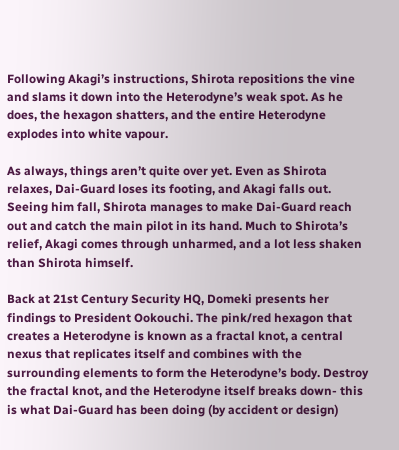Following Akagi’s instructions, Shirota repositions the vine and slams it down into the Heterodyne’s weak spot. As he does, the hexagon shatters, and the entire Heterodyne explodes into white vapour.

As always, things aren’t quite over yet. Even as Shirota relaxes, Dai-Guard loses its footing, and Akagi falls out. Seeing him fall, Shirota manages to make Dai-Guard reach out and catch the main pilot in its hand. Much to Shirota’s relief, Akagi comes through unharmed, and a lot less shaken than Shirota himself.

Back at 21st Century Security HQ, Domeki presents her findings to President Ookouchi. The pink/red hexagon that creates a Heterodyne is known as a fractal knot, a central nexus that replicates itself and combines with the surrounding elements to form the Heterodyne’s body. Destroy the fractal knot, and the Heterodyne itself breaks down- this is what Dai-Guard has been doing (by accident or design)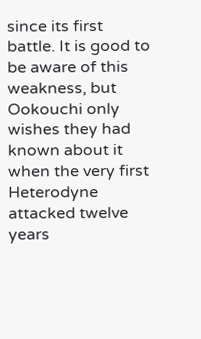since its first battle. It is good to be aware of this weakness, but Ookouchi only wishes they had known about it when the very first Heterodyne attacked twelve years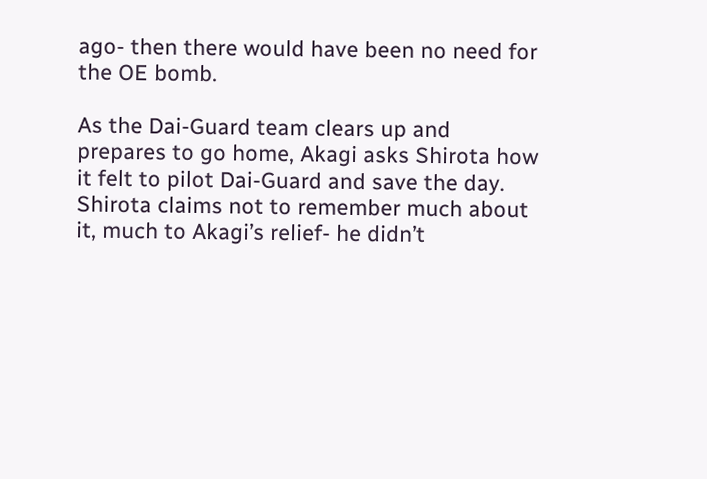ago- then there would have been no need for the OE bomb.

As the Dai-Guard team clears up and prepares to go home, Akagi asks Shirota how it felt to pilot Dai-Guard and save the day. Shirota claims not to remember much about it, much to Akagi’s relief- he didn’t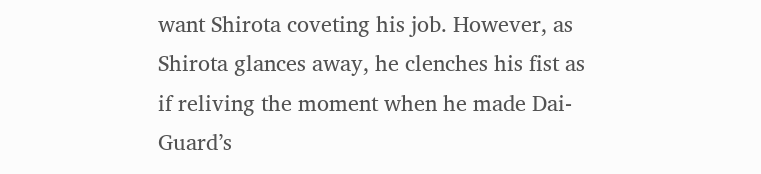want Shirota coveting his job. However, as Shirota glances away, he clenches his fist as if reliving the moment when he made Dai-Guard’s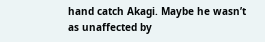hand catch Akagi. Maybe he wasn’t as unaffected by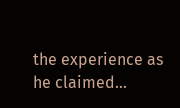the experience as he claimed…